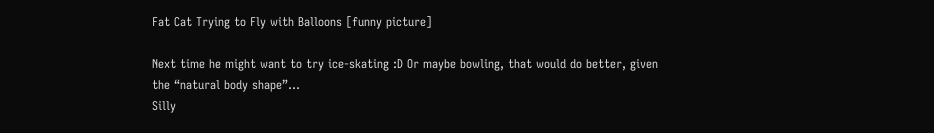Fat Cat Trying to Fly with Balloons [funny picture]

Next time he might want to try ice-skating :D Or maybe bowling, that would do better, given the “natural body shape”…
Silly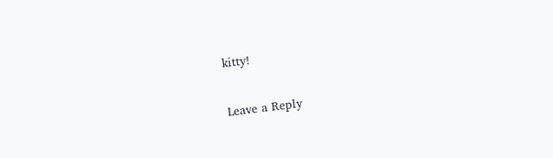kitty!

Leave a Reply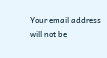Your email address will not be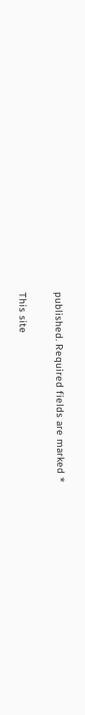published. Required fields are marked *

This site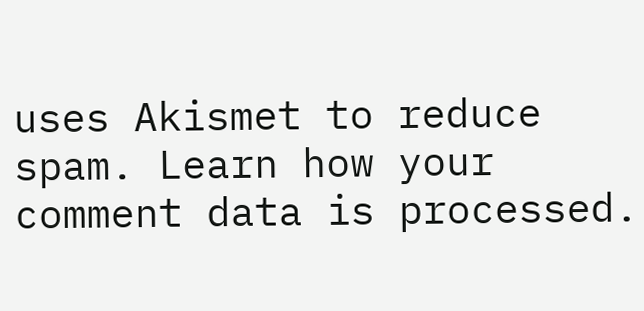uses Akismet to reduce spam. Learn how your comment data is processed.